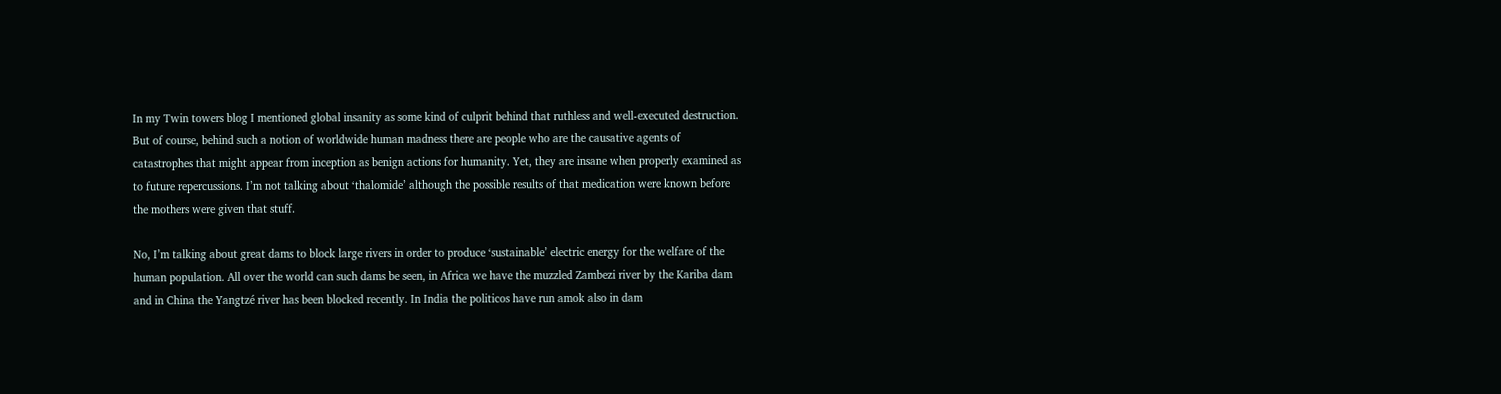In my Twin towers blog I mentioned global insanity as some kind of culprit behind that ruthless and well-executed destruction. But of course, behind such a notion of worldwide human madness there are people who are the causative agents of catastrophes that might appear from inception as benign actions for humanity. Yet, they are insane when properly examined as to future repercussions. I’m not talking about ‘thalomide’ although the possible results of that medication were known before the mothers were given that stuff.

No, I’m talking about great dams to block large rivers in order to produce ‘sustainable’ electric energy for the welfare of the human population. All over the world can such dams be seen, in Africa we have the muzzled Zambezi river by the Kariba dam and in China the Yangtzé river has been blocked recently. In India the politicos have run amok also in dam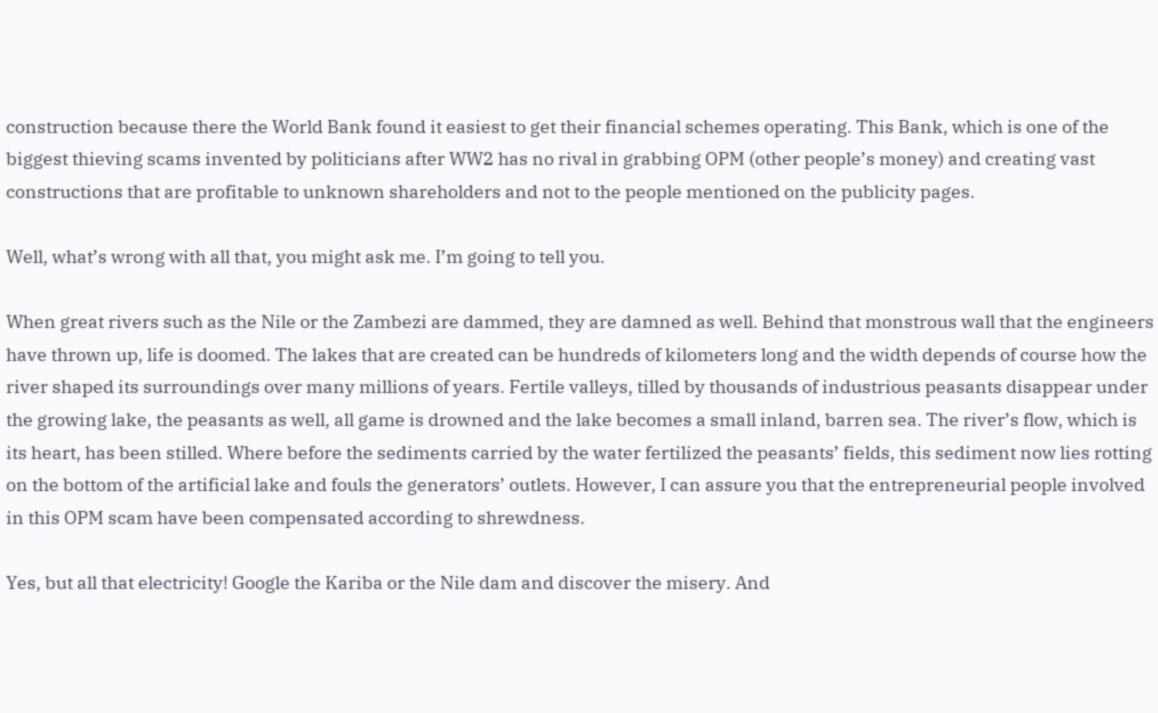construction because there the World Bank found it easiest to get their financial schemes operating. This Bank, which is one of the biggest thieving scams invented by politicians after WW2 has no rival in grabbing OPM (other people’s money) and creating vast constructions that are profitable to unknown shareholders and not to the people mentioned on the publicity pages.

Well, what’s wrong with all that, you might ask me. I’m going to tell you.

When great rivers such as the Nile or the Zambezi are dammed, they are damned as well. Behind that monstrous wall that the engineers have thrown up, life is doomed. The lakes that are created can be hundreds of kilometers long and the width depends of course how the river shaped its surroundings over many millions of years. Fertile valleys, tilled by thousands of industrious peasants disappear under the growing lake, the peasants as well, all game is drowned and the lake becomes a small inland, barren sea. The river’s flow, which is its heart, has been stilled. Where before the sediments carried by the water fertilized the peasants’ fields, this sediment now lies rotting on the bottom of the artificial lake and fouls the generators’ outlets. However, I can assure you that the entrepreneurial people involved in this OPM scam have been compensated according to shrewdness.

Yes, but all that electricity! Google the Kariba or the Nile dam and discover the misery. And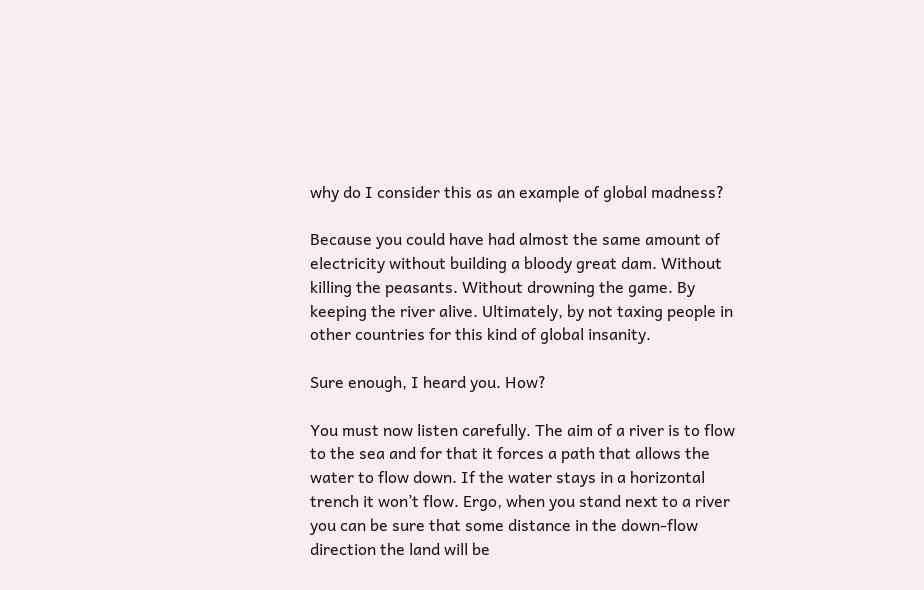why do I consider this as an example of global madness?

Because you could have had almost the same amount of electricity without building a bloody great dam. Without killing the peasants. Without drowning the game. By keeping the river alive. Ultimately, by not taxing people in other countries for this kind of global insanity.

Sure enough, I heard you. How?

You must now listen carefully. The aim of a river is to flow to the sea and for that it forces a path that allows the water to flow down. If the water stays in a horizontal trench it won’t flow. Ergo, when you stand next to a river you can be sure that some distance in the down-flow direction the land will be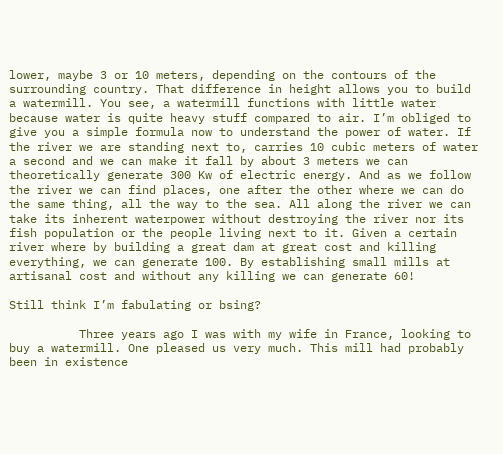lower, maybe 3 or 10 meters, depending on the contours of the surrounding country. That difference in height allows you to build a watermill. You see, a watermill functions with little water because water is quite heavy stuff compared to air. I’m obliged to give you a simple formula now to understand the power of water. If the river we are standing next to, carries 10 cubic meters of water a second and we can make it fall by about 3 meters we can theoretically generate 300 Kw of electric energy. And as we follow the river we can find places, one after the other where we can do the same thing, all the way to the sea. All along the river we can take its inherent waterpower without destroying the river nor its fish population or the people living next to it. Given a certain river where by building a great dam at great cost and killing everything, we can generate 100. By establishing small mills at artisanal cost and without any killing we can generate 60!

Still think I’m fabulating or bsing?

          Three years ago I was with my wife in France, looking to buy a watermill. One pleased us very much. This mill had probably been in existence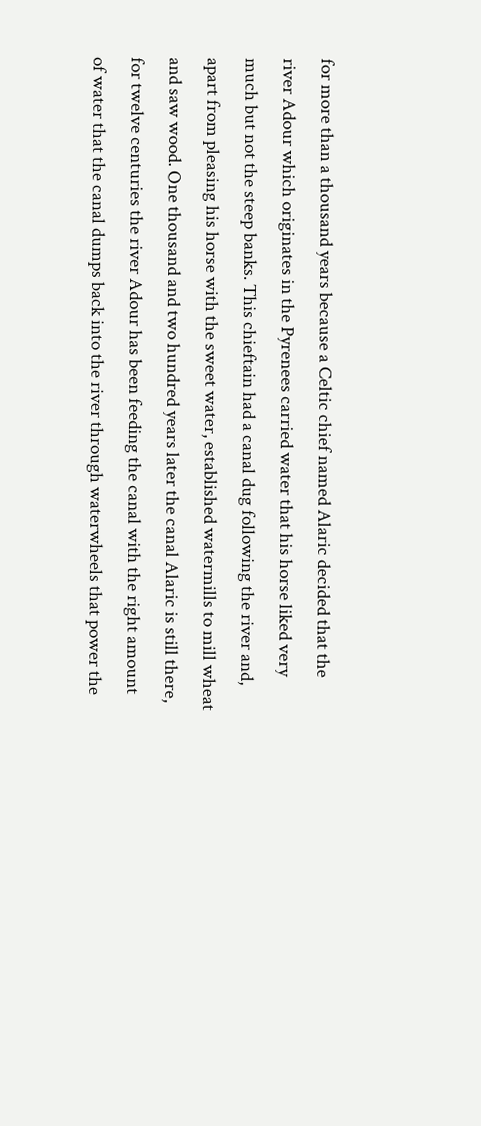for more than a thousand years because a Celtic chief named Alaric decided that the river Adour which originates in the Pyrenees carried water that his horse liked very much but not the steep banks. This chieftain had a canal dug following the river and, apart from pleasing his horse with the sweet water, established watermills to mill wheat and saw wood. One thousand and two hundred years later the canal Alaric is still there, for twelve centuries the river Adour has been feeding the canal with the right amount of water that the canal dumps back into the river through waterwheels that power the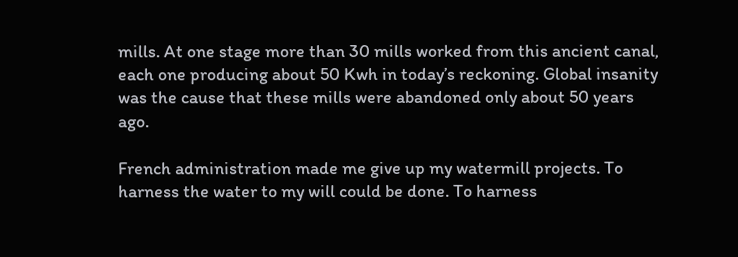mills. At one stage more than 30 mills worked from this ancient canal, each one producing about 50 Kwh in today’s reckoning. Global insanity was the cause that these mills were abandoned only about 50 years ago.

French administration made me give up my watermill projects. To harness the water to my will could be done. To harness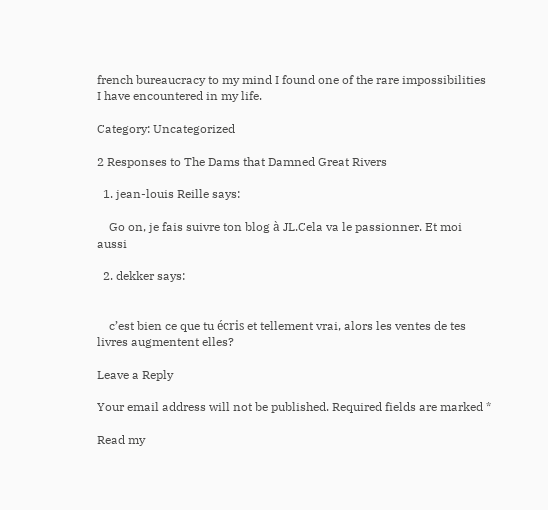french bureaucracy to my mind I found one of the rare impossibilities I have encountered in my life.

Category: Uncategorized

2 Responses to The Dams that Damned Great Rivers

  1. jean-louis Reille says:

    Go on, je fais suivre ton blog à JL.Cela va le passionner. Et moi aussi

  2. dekker says:


    c’est bien ce que tu écris et tellement vrai, alors les ventes de tes livres augmentent elles?

Leave a Reply

Your email address will not be published. Required fields are marked *

Read my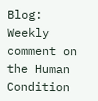Blog: Weekly comment on the Human Condition